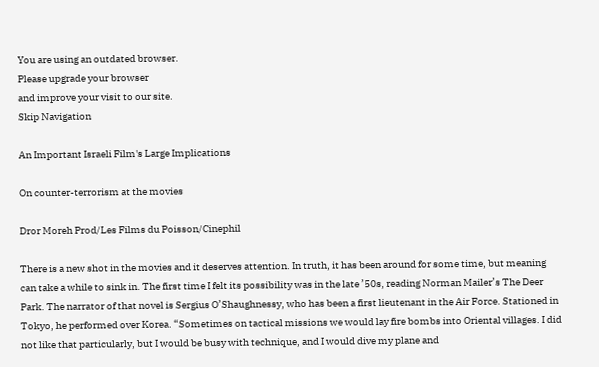You are using an outdated browser.
Please upgrade your browser
and improve your visit to our site.
Skip Navigation

An Important Israeli Film's Large Implications

On counter-terrorism at the movies

Dror Moreh Prod/Les Films du Poisson/Cinephil

There is a new shot in the movies and it deserves attention. In truth, it has been around for some time, but meaning can take a while to sink in. The first time I felt its possibility was in the late ’50s, reading Norman Mailer’s The Deer Park. The narrator of that novel is Sergius O’Shaughnessy, who has been a first lieutenant in the Air Force. Stationed in Tokyo, he performed over Korea. “Sometimes on tactical missions we would lay fire bombs into Oriental villages. I did not like that particularly, but I would be busy with technique, and I would dive my plane and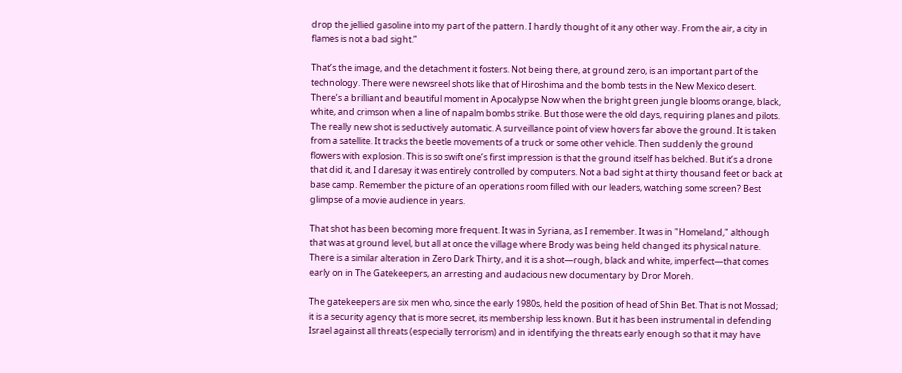drop the jellied gasoline into my part of the pattern. I hardly thought of it any other way. From the air, a city in flames is not a bad sight.”

That’s the image, and the detachment it fosters. Not being there, at ground zero, is an important part of the technology. There were newsreel shots like that of Hiroshima and the bomb tests in the New Mexico desert. There’s a brilliant and beautiful moment in Apocalypse Now when the bright green jungle blooms orange, black, white, and crimson when a line of napalm bombs strike. But those were the old days, requiring planes and pilots. The really new shot is seductively automatic. A surveillance point of view hovers far above the ground. It is taken from a satellite. It tracks the beetle movements of a truck or some other vehicle. Then suddenly the ground flowers with explosion. This is so swift one’s first impression is that the ground itself has belched. But it’s a drone that did it, and I daresay it was entirely controlled by computers. Not a bad sight at thirty thousand feet or back at base camp. Remember the picture of an operations room filled with our leaders, watching some screen? Best glimpse of a movie audience in years.

That shot has been becoming more frequent. It was in Syriana, as I remember. It was in "Homeland," although that was at ground level, but all at once the village where Brody was being held changed its physical nature. There is a similar alteration in Zero Dark Thirty, and it is a shot—rough, black and white, imperfect—that comes early on in The Gatekeepers, an arresting and audacious new documentary by Dror Moreh.

The gatekeepers are six men who, since the early 1980s, held the position of head of Shin Bet. That is not Mossad; it is a security agency that is more secret, its membership less known. But it has been instrumental in defending Israel against all threats (especially terrorism) and in identifying the threats early enough so that it may have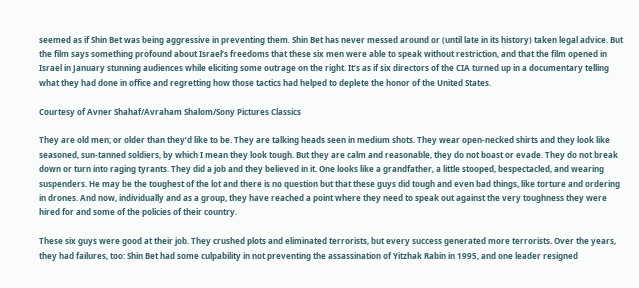seemed as if Shin Bet was being aggressive in preventing them. Shin Bet has never messed around or (until late in its history) taken legal advice. But the film says something profound about Israel’s freedoms that these six men were able to speak without restriction, and that the film opened in Israel in January stunning audiences while eliciting some outrage on the right. It’s as if six directors of the CIA turned up in a documentary telling what they had done in office and regretting how those tactics had helped to deplete the honor of the United States.

Courtesy of Avner Shahaf/Avraham Shalom/Sony Pictures Classics

They are old men; or older than they’d like to be. They are talking heads seen in medium shots. They wear open-necked shirts and they look like seasoned, sun-tanned soldiers, by which I mean they look tough. But they are calm and reasonable, they do not boast or evade. They do not break down or turn into raging tyrants. They did a job and they believed in it. One looks like a grandfather, a little stooped, bespectacled, and wearing suspenders. He may be the toughest of the lot and there is no question but that these guys did tough and even bad things, like torture and ordering in drones. And now, individually and as a group, they have reached a point where they need to speak out against the very toughness they were hired for and some of the policies of their country.

These six guys were good at their job. They crushed plots and eliminated terrorists, but every success generated more terrorists. Over the years, they had failures, too: Shin Bet had some culpability in not preventing the assassination of Yitzhak Rabin in 1995, and one leader resigned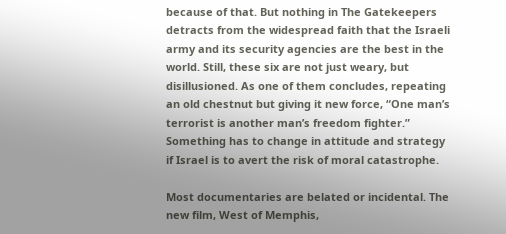because of that. But nothing in The Gatekeepers detracts from the widespread faith that the Israeli army and its security agencies are the best in the world. Still, these six are not just weary, but disillusioned. As one of them concludes, repeating an old chestnut but giving it new force, “One man’s terrorist is another man’s freedom fighter.” Something has to change in attitude and strategy if Israel is to avert the risk of moral catastrophe.

Most documentaries are belated or incidental. The new film, West of Memphis,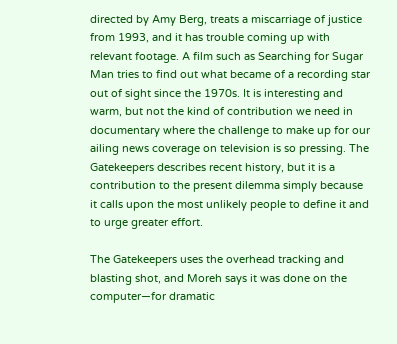directed by Amy Berg, treats a miscarriage of justice from 1993, and it has trouble coming up with relevant footage. A film such as Searching for Sugar Man tries to find out what became of a recording star out of sight since the 1970s. It is interesting and warm, but not the kind of contribution we need in documentary where the challenge to make up for our ailing news coverage on television is so pressing. The Gatekeepers describes recent history, but it is a contribution to the present dilemma simply because it calls upon the most unlikely people to define it and to urge greater effort.

The Gatekeepers uses the overhead tracking and blasting shot, and Moreh says it was done on the computer—for dramatic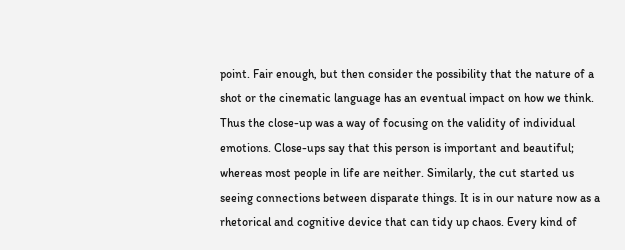point. Fair enough, but then consider the possibility that the nature of a shot or the cinematic language has an eventual impact on how we think. Thus the close-up was a way of focusing on the validity of individual emotions. Close-ups say that this person is important and beautiful; whereas most people in life are neither. Similarly, the cut started us seeing connections between disparate things. It is in our nature now as a rhetorical and cognitive device that can tidy up chaos. Every kind of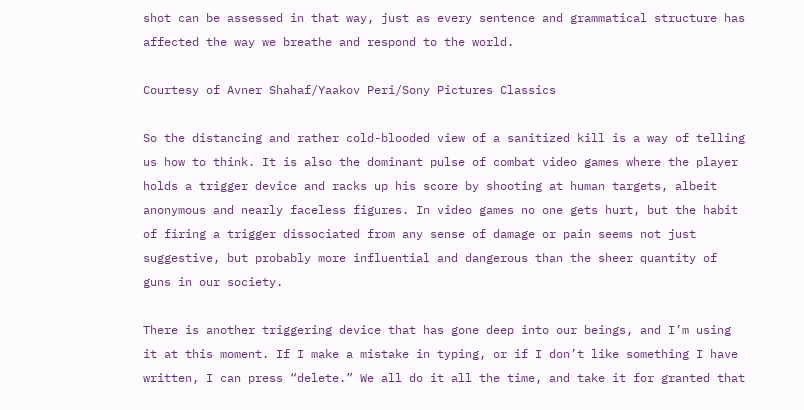shot can be assessed in that way, just as every sentence and grammatical structure has affected the way we breathe and respond to the world.

Courtesy of Avner Shahaf/Yaakov Peri/Sony Pictures Classics

So the distancing and rather cold-blooded view of a sanitized kill is a way of telling us how to think. It is also the dominant pulse of combat video games where the player holds a trigger device and racks up his score by shooting at human targets, albeit anonymous and nearly faceless figures. In video games no one gets hurt, but the habit of firing a trigger dissociated from any sense of damage or pain seems not just suggestive, but probably more influential and dangerous than the sheer quantity of guns in our society.

There is another triggering device that has gone deep into our beings, and I’m using it at this moment. If I make a mistake in typing, or if I don’t like something I have written, I can press “delete.” We all do it all the time, and take it for granted that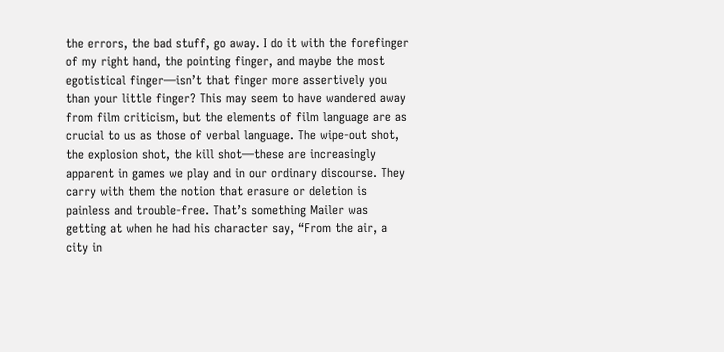the errors, the bad stuff, go away. I do it with the forefinger of my right hand, the pointing finger, and maybe the most egotistical finger—isn’t that finger more assertively you than your little finger? This may seem to have wandered away from film criticism, but the elements of film language are as crucial to us as those of verbal language. The wipe-out shot, the explosion shot, the kill shot—these are increasingly apparent in games we play and in our ordinary discourse. They carry with them the notion that erasure or deletion is painless and trouble-free. That’s something Mailer was getting at when he had his character say, “From the air, a city in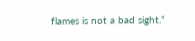flames is not a bad sight.”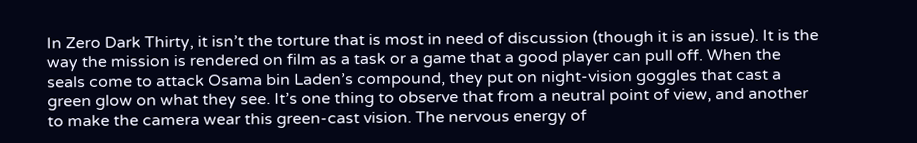In Zero Dark Thirty, it isn’t the torture that is most in need of discussion (though it is an issue). It is the way the mission is rendered on film as a task or a game that a good player can pull off. When the seals come to attack Osama bin Laden’s compound, they put on night-vision goggles that cast a green glow on what they see. It’s one thing to observe that from a neutral point of view, and another to make the camera wear this green-cast vision. The nervous energy of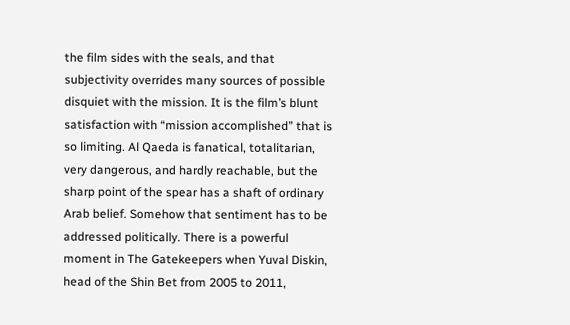the film sides with the seals, and that subjectivity overrides many sources of possible disquiet with the mission. It is the film’s blunt satisfaction with “mission accomplished” that is so limiting. Al Qaeda is fanatical, totalitarian, very dangerous, and hardly reachable, but the sharp point of the spear has a shaft of ordinary Arab belief. Somehow that sentiment has to be addressed politically. There is a powerful moment in The Gatekeepers when Yuval Diskin, head of the Shin Bet from 2005 to 2011,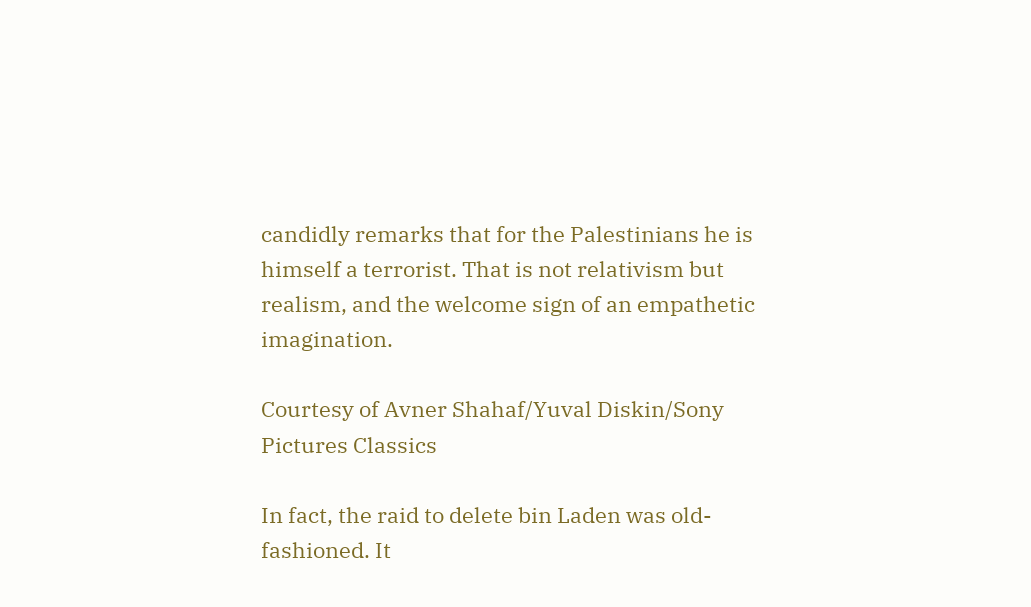candidly remarks that for the Palestinians he is himself a terrorist. That is not relativism but realism, and the welcome sign of an empathetic imagination.

Courtesy of Avner Shahaf/Yuval Diskin/Sony Pictures Classics

In fact, the raid to delete bin Laden was old-fashioned. It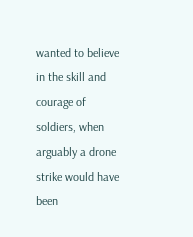wanted to believe in the skill and courage of soldiers, when arguably a drone strike would have been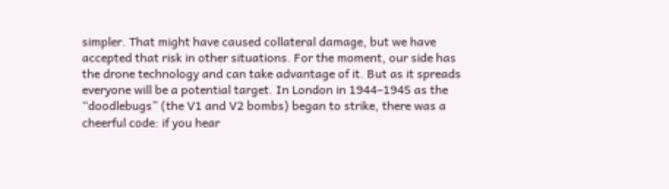simpler. That might have caused collateral damage, but we have accepted that risk in other situations. For the moment, our side has the drone technology and can take advantage of it. But as it spreads everyone will be a potential target. In London in 1944–1945 as the “doodlebugs” (the V1 and V2 bombs) began to strike, there was a cheerful code: if you hear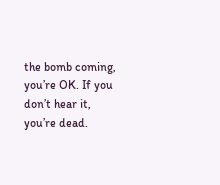the bomb coming, you’re OK. If you don’t hear it, you’re dead.